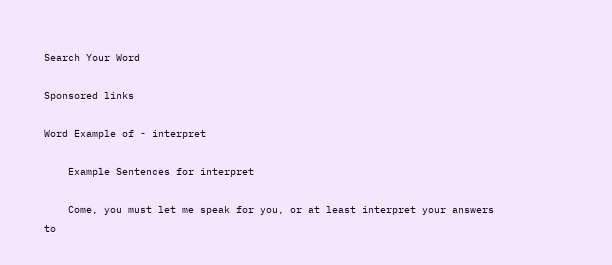Search Your Word

Sponsored links

Word Example of - interpret

    Example Sentences for interpret

    Come, you must let me speak for you, or at least interpret your answers to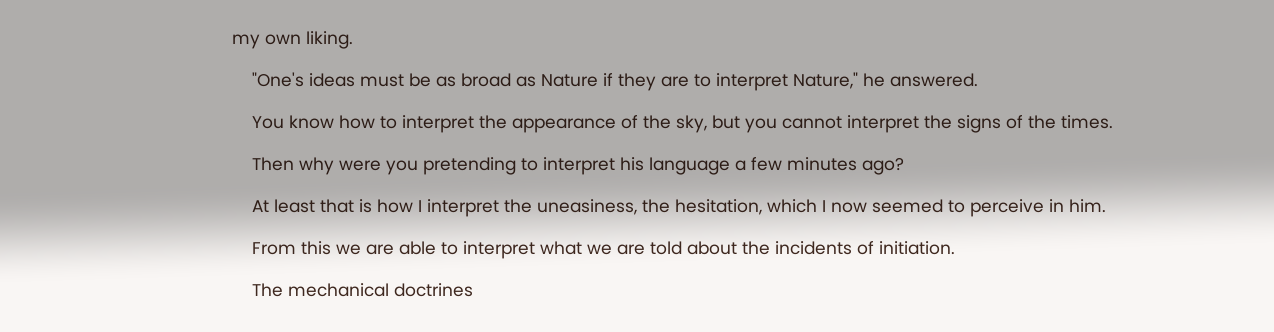my own liking.

    "One's ideas must be as broad as Nature if they are to interpret Nature," he answered.

    You know how to interpret the appearance of the sky, but you cannot interpret the signs of the times.

    Then why were you pretending to interpret his language a few minutes ago?

    At least that is how I interpret the uneasiness, the hesitation, which I now seemed to perceive in him.

    From this we are able to interpret what we are told about the incidents of initiation.

    The mechanical doctrines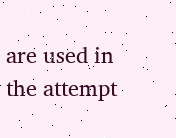are used in the attempt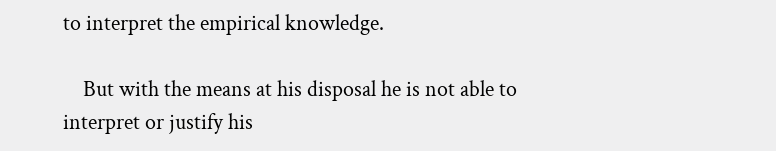to interpret the empirical knowledge.

    But with the means at his disposal he is not able to interpret or justify his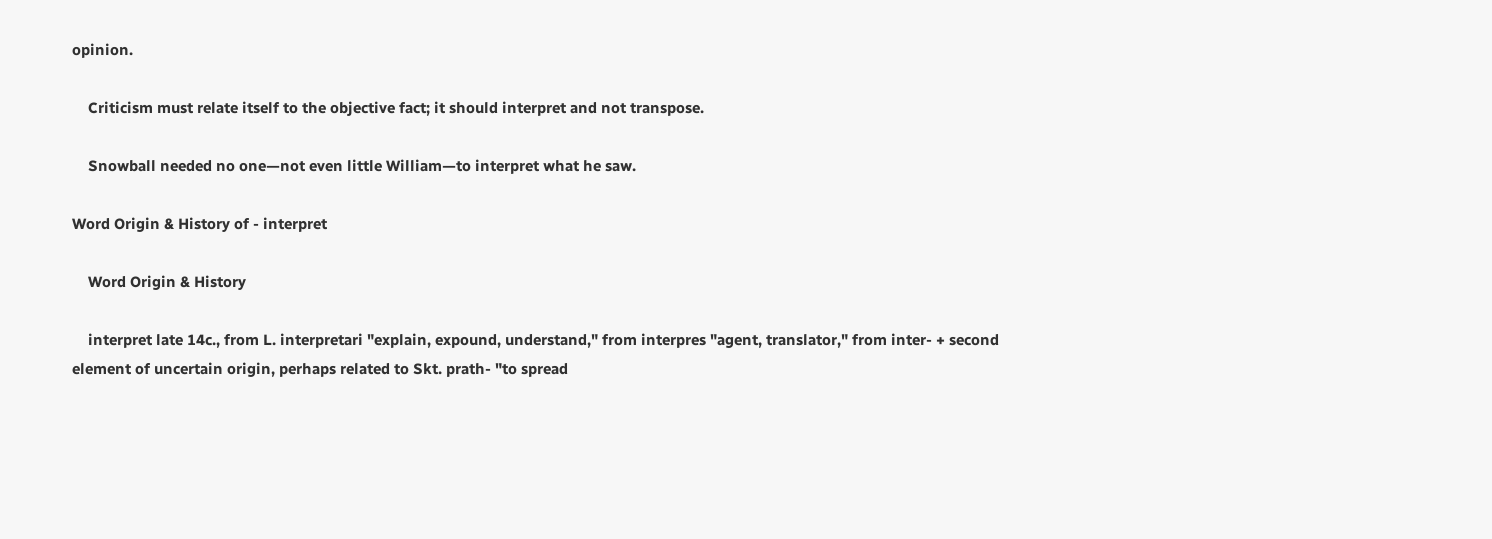opinion.

    Criticism must relate itself to the objective fact; it should interpret and not transpose.

    Snowball needed no one—not even little William—to interpret what he saw.

Word Origin & History of - interpret

    Word Origin & History

    interpret late 14c., from L. interpretari "explain, expound, understand," from interpres "agent, translator," from inter- + second element of uncertain origin, perhaps related to Skt. prath- "to spread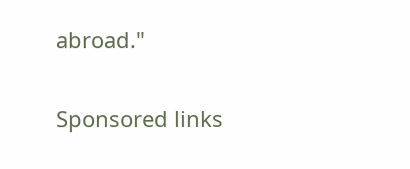abroad."

Sponsored links